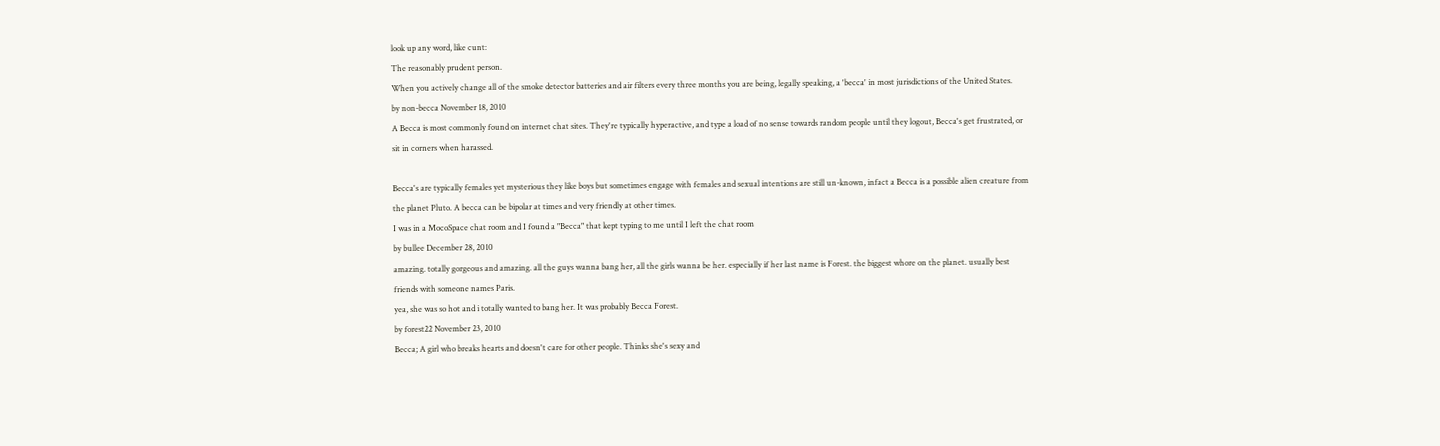look up any word, like cunt:
The reasonably prudent person.
When you actively change all of the smoke detector batteries and air filters every three months you are being, legally speaking, a 'becca' in most jurisdictions of the United States.
by non-becca November 18, 2010
A Becca is most commonly found on internet chat sites. They're typically hyperactive, and type a load of no sense towards random people until they logout, Becca's get frustrated, or sit in corners when harassed.

Becca's are typically females yet mysterious they like boys but sometimes engage with females and sexual intentions are still un-known, infact a Becca is a possible alien creature from the planet Pluto. A becca can be bipolar at times and very friendly at other times.
I was in a MocoSpace chat room and I found a "Becca" that kept typing to me until I left the chat room
by bullee December 28, 2010
amazing. totally gorgeous and amazing. all the guys wanna bang her, all the girls wanna be her. especially if her last name is Forest. the biggest whore on the planet. usually best friends with someone names Paris.
yea, she was so hot and i totally wanted to bang her. It was probably Becca Forest.
by forest22 November 23, 2010
Becca; A girl who breaks hearts and doesn't care for other people. Thinks she's sexy and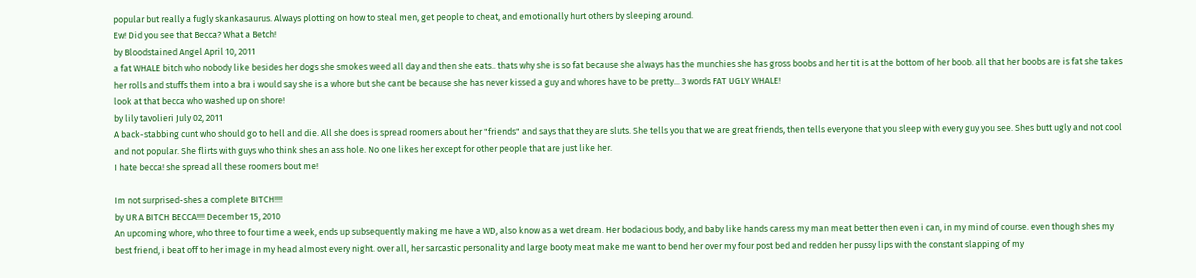popular but really a fugly skankasaurus. Always plotting on how to steal men, get people to cheat, and emotionally hurt others by sleeping around.
Ew! Did you see that Becca? What a Betch!
by Bloodstained Angel April 10, 2011
a fat WHALE bitch who nobody like besides her dogs she smokes weed all day and then she eats.. thats why she is so fat because she always has the munchies she has gross boobs and her tit is at the bottom of her boob. all that her boobs are is fat she takes her rolls and stuffs them into a bra i would say she is a whore but she cant be because she has never kissed a guy and whores have to be pretty... 3 words FAT UGLY WHALE!
look at that becca who washed up on shore!
by lily tavolieri July 02, 2011
A back-stabbing cunt who should go to hell and die. All she does is spread roomers about her "friends" and says that they are sluts. She tells you that we are great friends, then tells everyone that you sleep with every guy you see. Shes butt ugly and not cool and not popular. She flirts with guys who think shes an ass hole. No one likes her except for other people that are just like her.
I hate becca! she spread all these roomers bout me!

Im not surprised-shes a complete BITCH!!!!
by UR A BITCH BECCA!!!! December 15, 2010
An upcoming whore, who three to four time a week, ends up subsequently making me have a WD, also know as a wet dream. Her bodacious body, and baby like hands caress my man meat better then even i can, in my mind of course. even though shes my best friend, i beat off to her image in my head almost every night. over all, her sarcastic personality and large booty meat make me want to bend her over my four post bed and redden her pussy lips with the constant slapping of my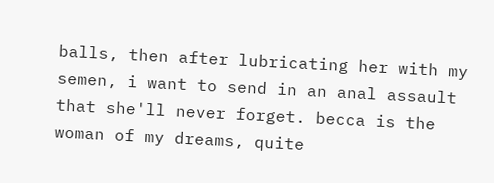balls, then after lubricating her with my semen, i want to send in an anal assault that she'll never forget. becca is the woman of my dreams, quite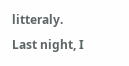litteraly.
Last night, I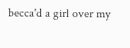becca'd a girl over my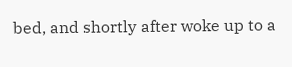bed, and shortly after woke up to a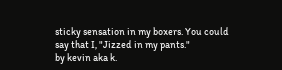sticky sensation in my boxers. You could say that I, "Jizzed in my pants."
by kevin aka k.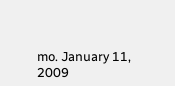mo. January 11, 2009